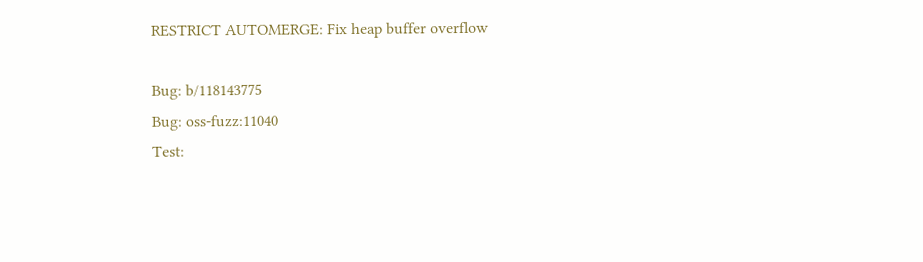RESTRICT AUTOMERGE: Fix heap buffer overflow

Bug: b/118143775
Bug: oss-fuzz:11040
Test: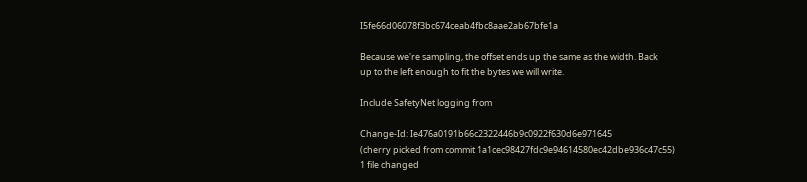I5fe66d06078f3bc674ceab4fbc8aae2ab67bfe1a

Because we're sampling, the offset ends up the same as the width. Back
up to the left enough to fit the bytes we will write.

Include SafetyNet logging from

Change-Id: Ie476a0191b66c2322446b9c0922f630d6e971645
(cherry picked from commit 1a1cec98427fdc9e94614580ec42dbe936c47c55)
1 file changed